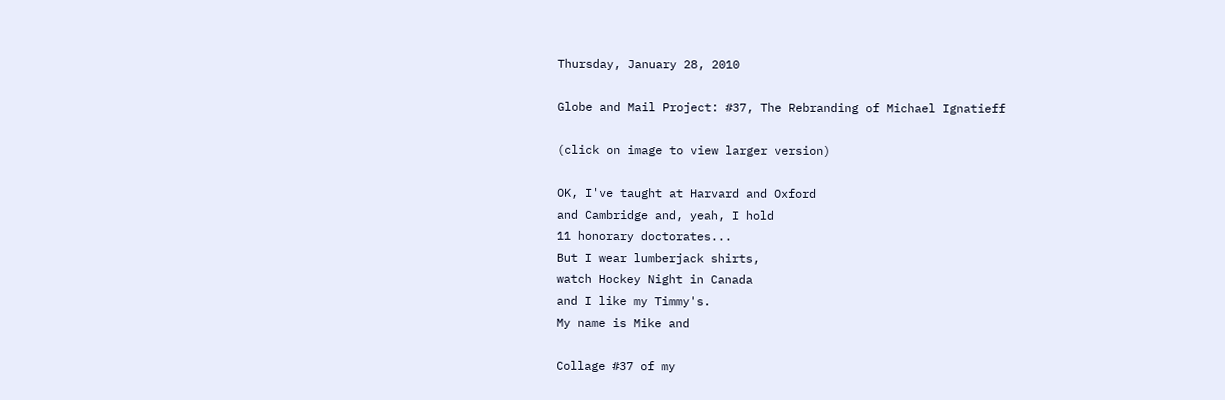Thursday, January 28, 2010

Globe and Mail Project: #37, The Rebranding of Michael Ignatieff

(click on image to view larger version)

OK, I've taught at Harvard and Oxford
and Cambridge and, yeah, I hold
11 honorary doctorates...
But I wear lumberjack shirts,
watch Hockey Night in Canada
and I like my Timmy's.
My name is Mike and

Collage #37 of my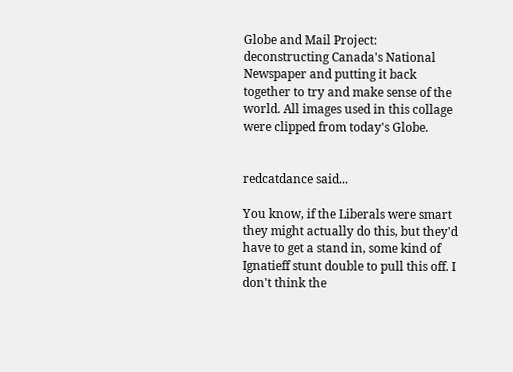Globe and Mail Project: deconstructing Canada's National Newspaper and putting it back together to try and make sense of the world. All images used in this collage were clipped from today's Globe.


redcatdance said...

You know, if the Liberals were smart they might actually do this, but they'd have to get a stand in, some kind of Ignatieff stunt double to pull this off. I don't think the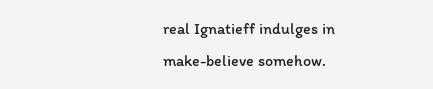real Ignatieff indulges in make-believe somehow.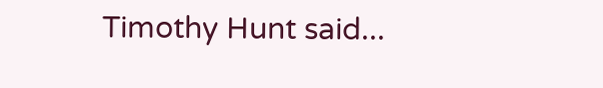Timothy Hunt said...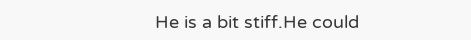He is a bit stiff.He could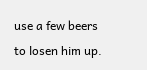use a few beers to losen him up.